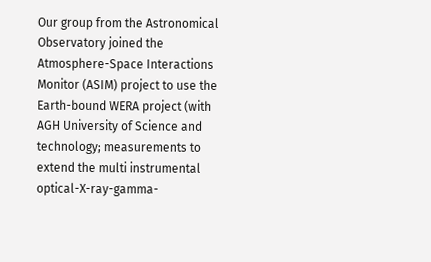Our group from the Astronomical Observatory joined the Atmosphere-Space Interactions Monitor (ASIM) project to use the Earth-bound WERA project (with AGH University of Science and technology; measurements to extend the multi instrumental optical-X-ray-gamma-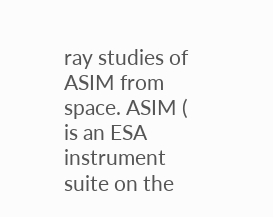ray studies of ASIM from space. ASIM ( is an ESA instrument suite on the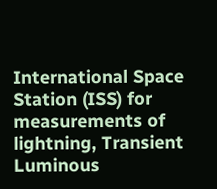International Space Station (ISS) for measurements of lightning, Transient Luminous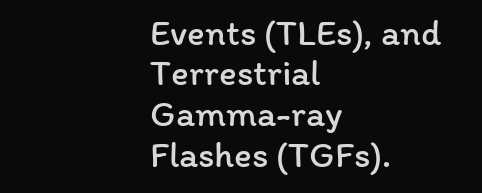Events (TLEs), and Terrestrial Gamma-ray Flashes (TGFs).